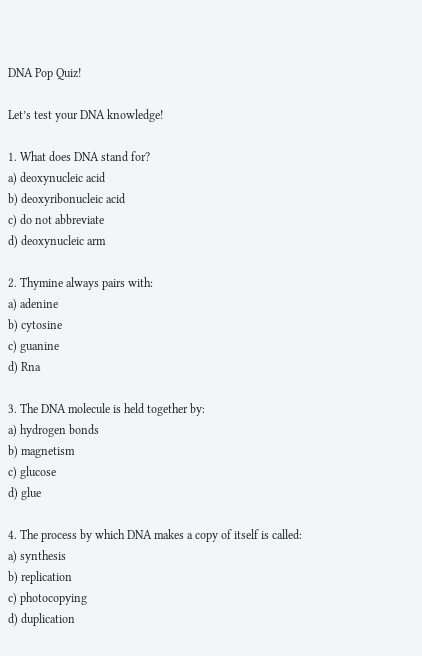DNA Pop Quiz!

Let’s test your DNA knowledge!

1. What does DNA stand for?
a) deoxynucleic acid
b) deoxyribonucleic acid
c) do not abbreviate
d) deoxynucleic arm

2. Thymine always pairs with:
a) adenine
b) cytosine
c) guanine
d) Rna

3. The DNA molecule is held together by:
a) hydrogen bonds
b) magnetism
c) glucose
d) glue

4. The process by which DNA makes a copy of itself is called:
a) synthesis
b) replication
c) photocopying
d) duplication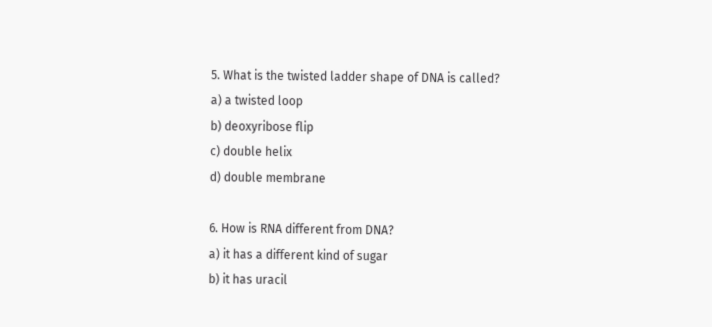5. What is the twisted ladder shape of DNA is called?
a) a twisted loop
b) deoxyribose flip
c) double helix
d) double membrane

6. How is RNA different from DNA?
a) it has a different kind of sugar
b) it has uracil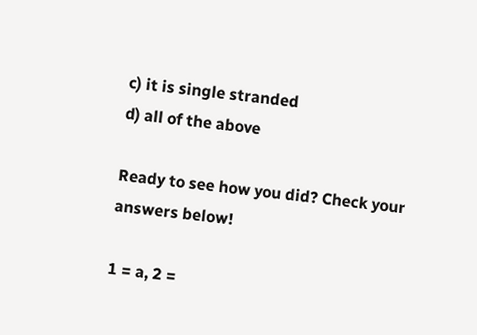c) it is single stranded
d) all of the above

Ready to see how you did? Check your answers below!

1 = a, 2 =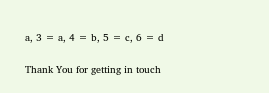a, 3 = a, 4 = b, 5 = c, 6 = d

Thank You for getting in touch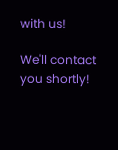with us!

We'll contact you shortly!